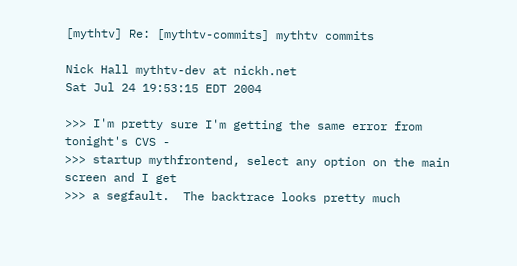[mythtv] Re: [mythtv-commits] mythtv commits

Nick Hall mythtv-dev at nickh.net
Sat Jul 24 19:53:15 EDT 2004

>>> I'm pretty sure I'm getting the same error from tonight's CVS -
>>> startup mythfrontend, select any option on the main screen and I get
>>> a segfault.  The backtrace looks pretty much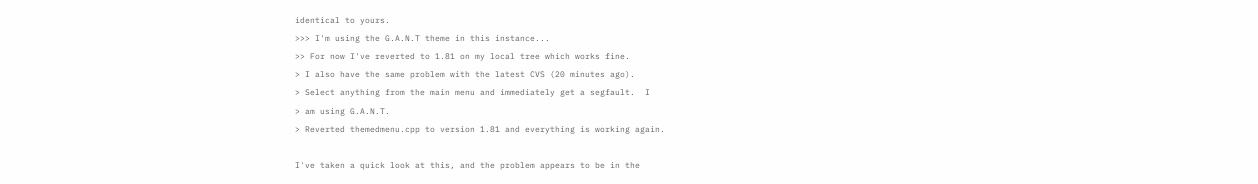identical to yours.
>>> I'm using the G.A.N.T theme in this instance...
>> For now I've reverted to 1.81 on my local tree which works fine.
> I also have the same problem with the latest CVS (20 minutes ago).
> Select anything from the main menu and immediately get a segfault.  I
> am using G.A.N.T.
> Reverted themedmenu.cpp to version 1.81 and everything is working again.

I've taken a quick look at this, and the problem appears to be in the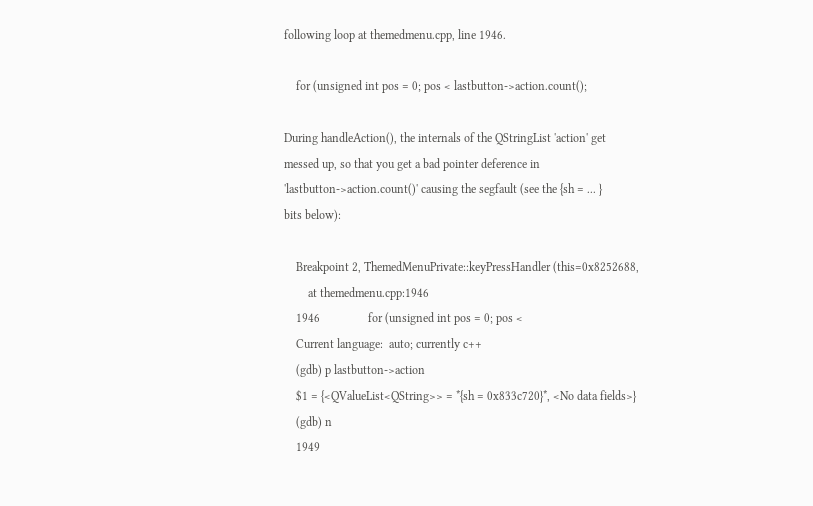following loop at themedmenu.cpp, line 1946.

    for (unsigned int pos = 0; pos < lastbutton->action.count();

During handleAction(), the internals of the QStringList 'action' get
messed up, so that you get a bad pointer deference in
'lastbutton->action.count()' causing the segfault (see the {sh = ... }
bits below):

    Breakpoint 2, ThemedMenuPrivate::keyPressHandler (this=0x8252688,
        at themedmenu.cpp:1946
    1946                for (unsigned int pos = 0; pos <
    Current language:  auto; currently c++
    (gdb) p lastbutton->action
    $1 = {<QValueList<QString>> = *{sh = 0x833c720}*, <No data fields>}
    (gdb) n
    1949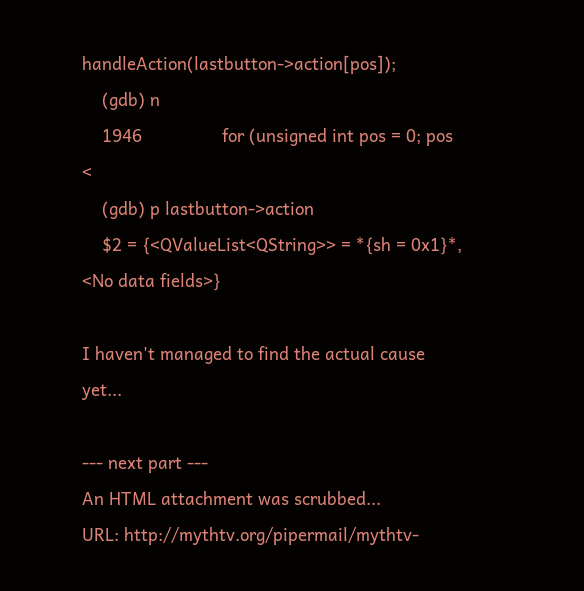handleAction(lastbutton->action[pos]);
    (gdb) n
    1946                for (unsigned int pos = 0; pos <
    (gdb) p lastbutton->action
    $2 = {<QValueList<QString>> = *{sh = 0x1}*, <No data fields>}

I haven't managed to find the actual cause yet...

--- next part ---
An HTML attachment was scrubbed...
URL: http://mythtv.org/pipermail/mythtv-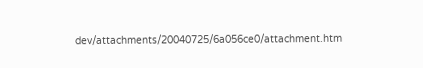dev/attachments/20040725/6a056ce0/attachment.htm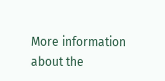More information about the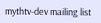mythtv-dev mailing list